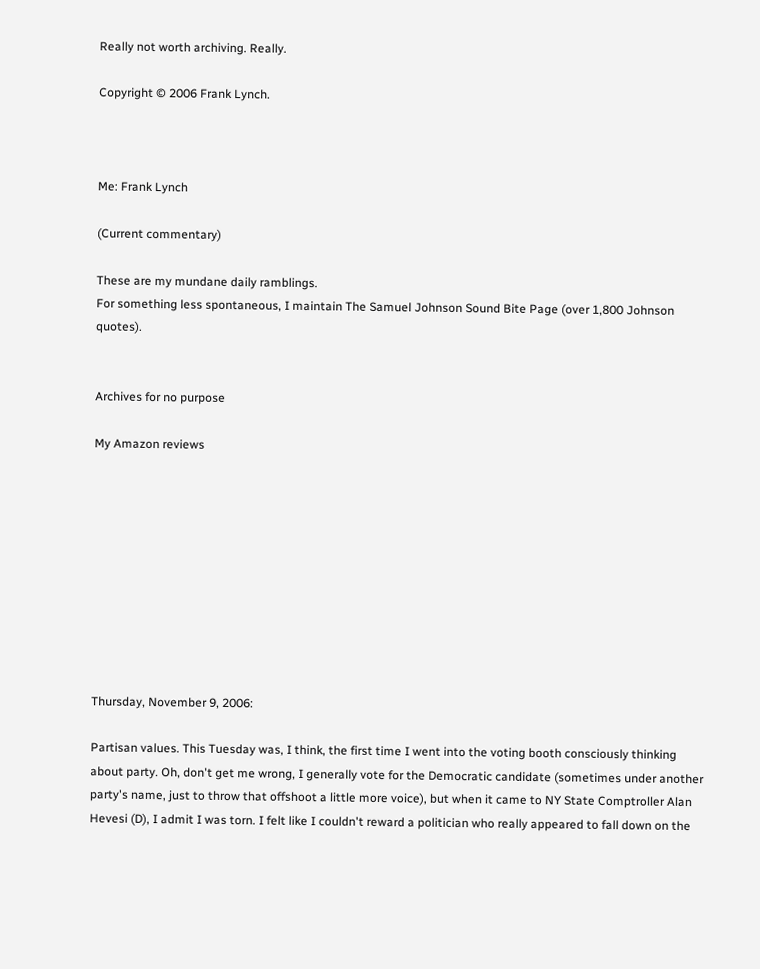Really not worth archiving. Really.

Copyright © 2006 Frank Lynch.



Me: Frank Lynch

(Current commentary)

These are my mundane daily ramblings.
For something less spontaneous, I maintain The Samuel Johnson Sound Bite Page (over 1,800 Johnson quotes).


Archives for no purpose

My Amazon reviews










Thursday, November 9, 2006:

Partisan values. This Tuesday was, I think, the first time I went into the voting booth consciously thinking about party. Oh, don't get me wrong, I generally vote for the Democratic candidate (sometimes under another party's name, just to throw that offshoot a little more voice), but when it came to NY State Comptroller Alan Hevesi (D), I admit I was torn. I felt like I couldn't reward a politician who really appeared to fall down on the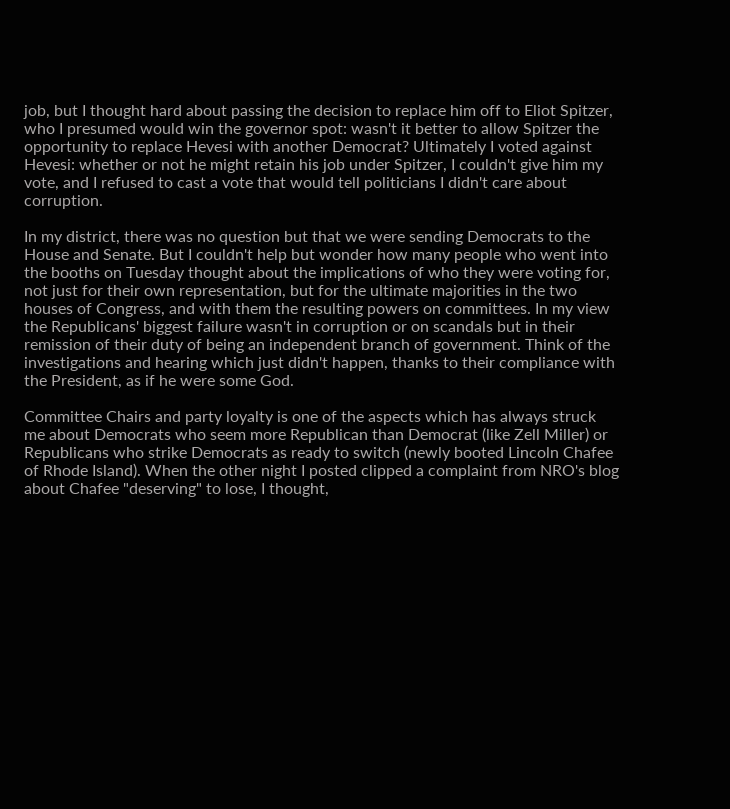job, but I thought hard about passing the decision to replace him off to Eliot Spitzer, who I presumed would win the governor spot: wasn't it better to allow Spitzer the opportunity to replace Hevesi with another Democrat? Ultimately I voted against Hevesi: whether or not he might retain his job under Spitzer, I couldn't give him my vote, and I refused to cast a vote that would tell politicians I didn't care about corruption.

In my district, there was no question but that we were sending Democrats to the House and Senate. But I couldn't help but wonder how many people who went into the booths on Tuesday thought about the implications of who they were voting for, not just for their own representation, but for the ultimate majorities in the two houses of Congress, and with them the resulting powers on committees. In my view the Republicans' biggest failure wasn't in corruption or on scandals but in their remission of their duty of being an independent branch of government. Think of the investigations and hearing which just didn't happen, thanks to their compliance with the President, as if he were some God.

Committee Chairs and party loyalty is one of the aspects which has always struck me about Democrats who seem more Republican than Democrat (like Zell Miller) or Republicans who strike Democrats as ready to switch (newly booted Lincoln Chafee of Rhode Island). When the other night I posted clipped a complaint from NRO's blog about Chafee "deserving" to lose, I thought,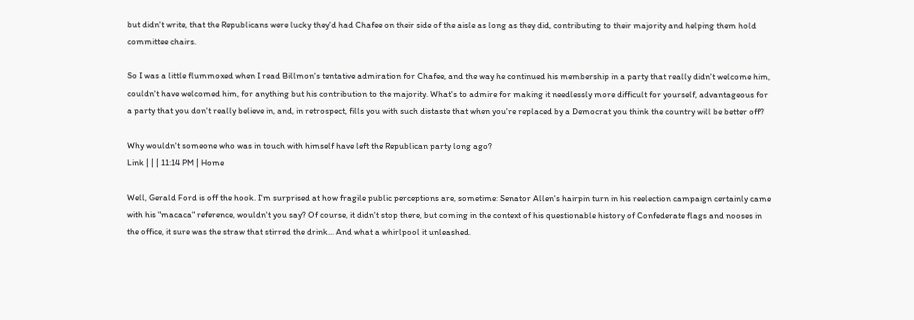but didn't write, that the Republicans were lucky they'd had Chafee on their side of the aisle as long as they did, contributing to their majority and helping them hold committee chairs.

So I was a little flummoxed when I read Billmon's tentative admiration for Chafee, and the way he continued his membership in a party that really didn't welcome him, couldn't have welcomed him, for anything but his contribution to the majority. What's to admire for making it needlessly more difficult for yourself, advantageous for a party that you don't really believe in, and, in retrospect, fills you with such distaste that when you're replaced by a Democrat you think the country will be better off?

Why wouldn't someone who was in touch with himself have left the Republican party long ago?
Link | | | 11:14 PM | Home

Well, Gerald Ford is off the hook. I'm surprised at how fragile public perceptions are, sometime: Senator Allen's hairpin turn in his reelection campaign certainly came with his "macaca" reference, wouldn't you say? Of course, it didn't stop there, but coming in the context of his questionable history of Confederate flags and nooses in the office, it sure was the straw that stirred the drink... And what a whirlpool it unleashed.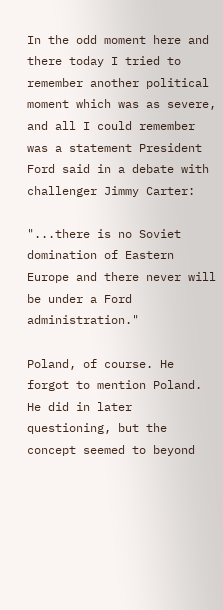In the odd moment here and there today I tried to remember another political moment which was as severe, and all I could remember was a statement President Ford said in a debate with challenger Jimmy Carter:

"...there is no Soviet domination of Eastern Europe and there never will be under a Ford administration."

Poland, of course. He forgot to mention Poland. He did in later questioning, but the concept seemed to beyond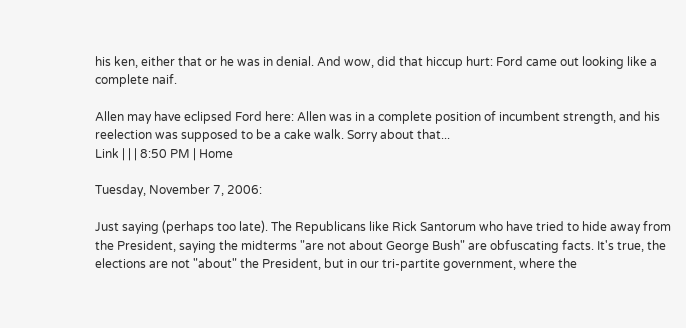his ken, either that or he was in denial. And wow, did that hiccup hurt: Ford came out looking like a complete naif.

Allen may have eclipsed Ford here: Allen was in a complete position of incumbent strength, and his reelection was supposed to be a cake walk. Sorry about that...
Link | | | 8:50 PM | Home

Tuesday, November 7, 2006:

Just saying (perhaps too late). The Republicans like Rick Santorum who have tried to hide away from the President, saying the midterms "are not about George Bush" are obfuscating facts. It's true, the elections are not "about" the President, but in our tri-partite government, where the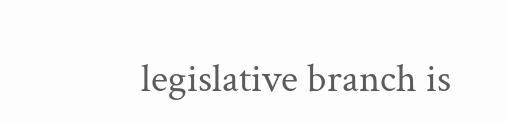legislative branch is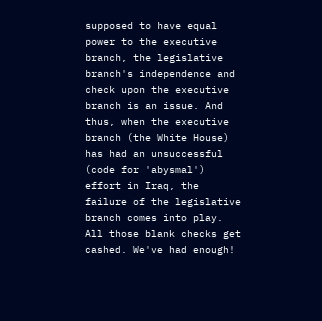supposed to have equal power to the executive branch, the legislative branch's independence and check upon the executive branch is an issue. And thus, when the executive branch (the White House) has had an unsuccessful (code for 'abysmal') effort in Iraq, the failure of the legislative branch comes into play. All those blank checks get cashed. We've had enough!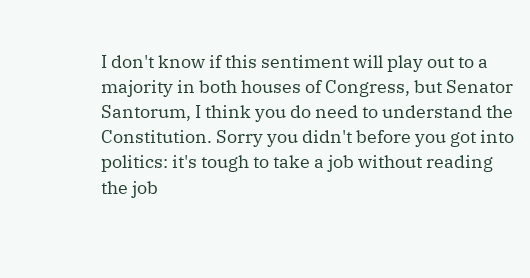I don't know if this sentiment will play out to a majority in both houses of Congress, but Senator Santorum, I think you do need to understand the Constitution. Sorry you didn't before you got into politics: it's tough to take a job without reading the job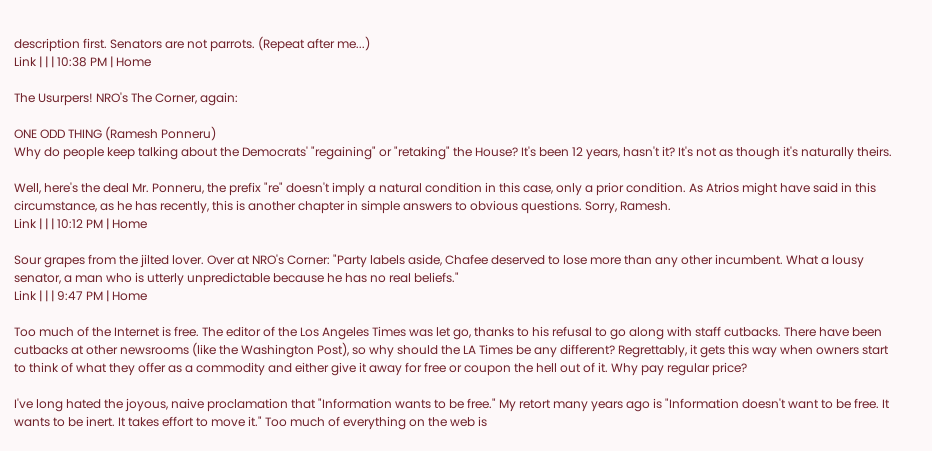description first. Senators are not parrots. (Repeat after me...)
Link | | | 10:38 PM | Home

The Usurpers! NRO's The Corner, again:

ONE ODD THING (Ramesh Ponneru)
Why do people keep talking about the Democrats' "regaining" or "retaking" the House? It's been 12 years, hasn't it? It's not as though it's naturally theirs.

Well, here's the deal Mr. Ponneru, the prefix "re" doesn't imply a natural condition in this case, only a prior condition. As Atrios might have said in this circumstance, as he has recently, this is another chapter in simple answers to obvious questions. Sorry, Ramesh.
Link | | | 10:12 PM | Home

Sour grapes from the jilted lover. Over at NRO's Corner: "Party labels aside, Chafee deserved to lose more than any other incumbent. What a lousy senator, a man who is utterly unpredictable because he has no real beliefs."
Link | | | 9:47 PM | Home

Too much of the Internet is free. The editor of the Los Angeles Times was let go, thanks to his refusal to go along with staff cutbacks. There have been cutbacks at other newsrooms (like the Washington Post), so why should the LA Times be any different? Regrettably, it gets this way when owners start to think of what they offer as a commodity and either give it away for free or coupon the hell out of it. Why pay regular price?

I've long hated the joyous, naive proclamation that "Information wants to be free." My retort many years ago is "Information doesn't want to be free. It wants to be inert. It takes effort to move it." Too much of everything on the web is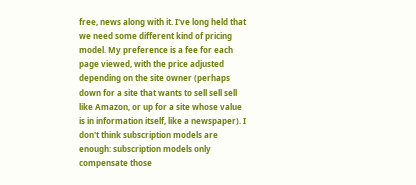free, news along with it. I've long held that we need some different kind of pricing model. My preference is a fee for each page viewed, with the price adjusted depending on the site owner (perhaps down for a site that wants to sell sell sell like Amazon, or up for a site whose value is in information itself, like a newspaper). I don't think subscription models are enough: subscription models only compensate those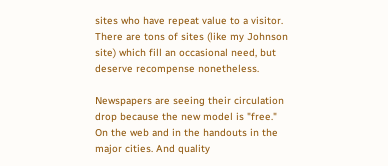sites who have repeat value to a visitor. There are tons of sites (like my Johnson site) which fill an occasional need, but deserve recompense nonetheless.

Newspapers are seeing their circulation drop because the new model is "free." On the web and in the handouts in the major cities. And quality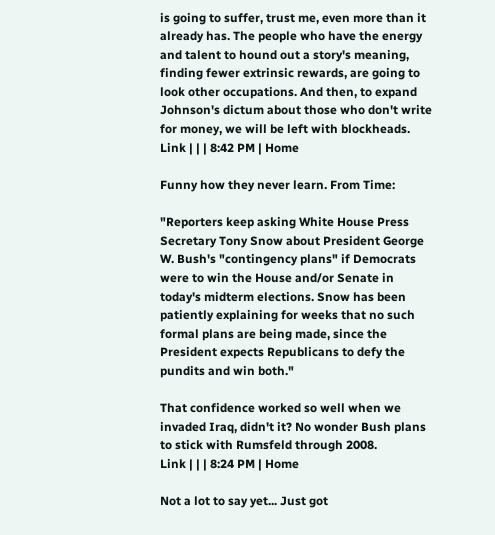is going to suffer, trust me, even more than it already has. The people who have the energy and talent to hound out a story's meaning, finding fewer extrinsic rewards, are going to look other occupations. And then, to expand Johnson's dictum about those who don't write for money, we will be left with blockheads.
Link | | | 8:42 PM | Home

Funny how they never learn. From Time:

"Reporters keep asking White House Press Secretary Tony Snow about President George W. Bush's "contingency plans" if Democrats were to win the House and/or Senate in today's midterm elections. Snow has been patiently explaining for weeks that no such formal plans are being made, since the President expects Republicans to defy the pundits and win both."

That confidence worked so well when we invaded Iraq, didn't it? No wonder Bush plans to stick with Rumsfeld through 2008.
Link | | | 8:24 PM | Home

Not a lot to say yet... Just got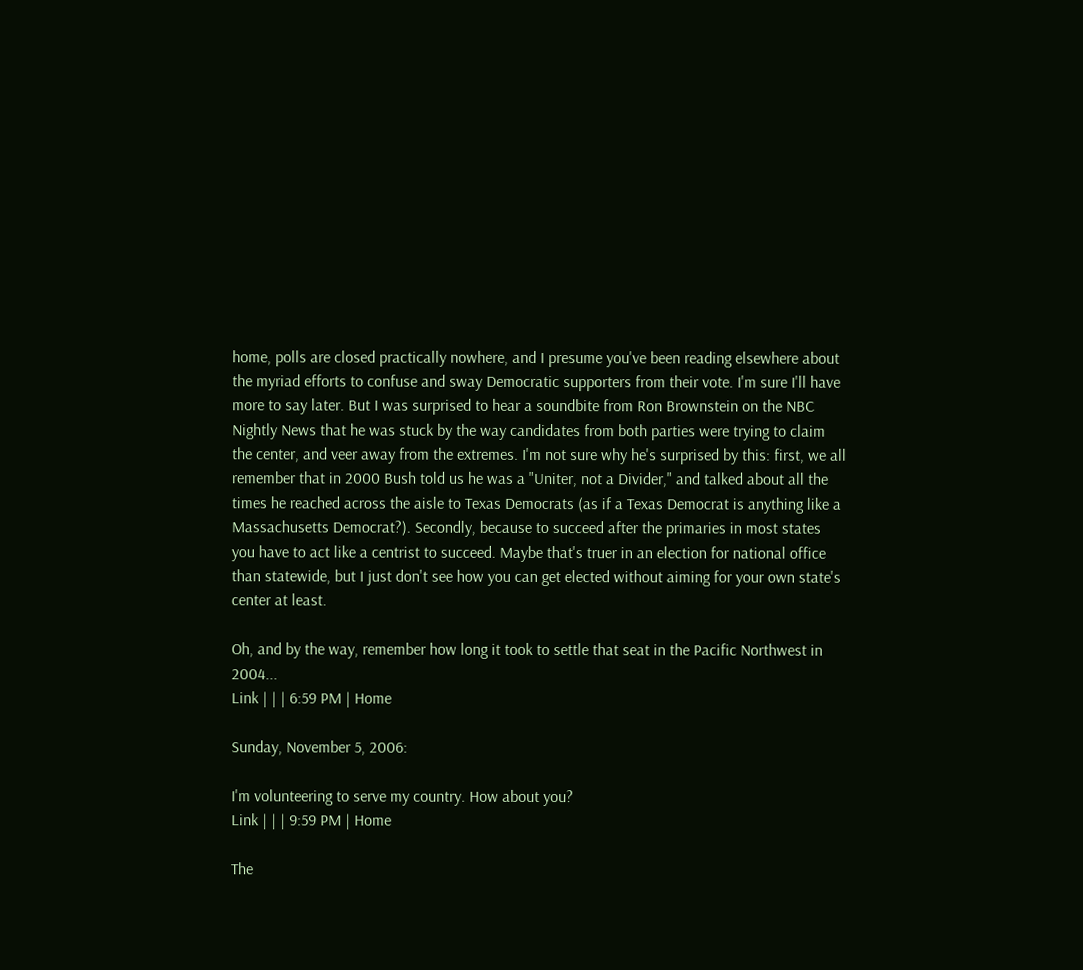home, polls are closed practically nowhere, and I presume you've been reading elsewhere about the myriad efforts to confuse and sway Democratic supporters from their vote. I'm sure I'll have more to say later. But I was surprised to hear a soundbite from Ron Brownstein on the NBC Nightly News that he was stuck by the way candidates from both parties were trying to claim the center, and veer away from the extremes. I'm not sure why he's surprised by this: first, we all remember that in 2000 Bush told us he was a "Uniter, not a Divider," and talked about all the times he reached across the aisle to Texas Democrats (as if a Texas Democrat is anything like a Massachusetts Democrat?). Secondly, because to succeed after the primaries in most states you have to act like a centrist to succeed. Maybe that's truer in an election for national office than statewide, but I just don't see how you can get elected without aiming for your own state's center at least.

Oh, and by the way, remember how long it took to settle that seat in the Pacific Northwest in 2004...
Link | | | 6:59 PM | Home

Sunday, November 5, 2006:

I'm volunteering to serve my country. How about you?
Link | | | 9:59 PM | Home

The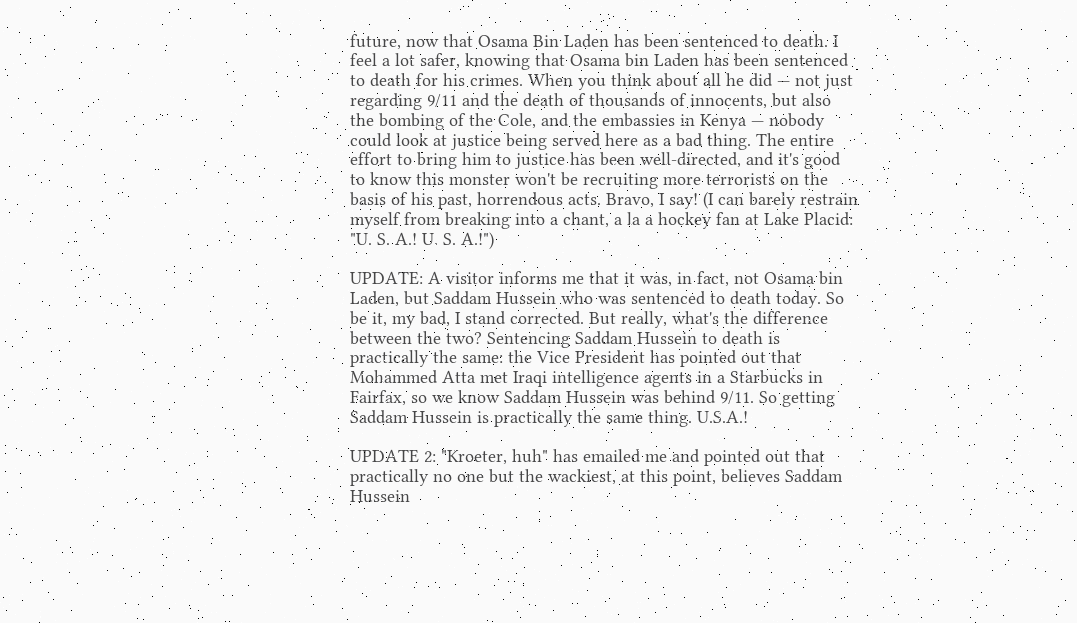future, now that Osama Bin Laden has been sentenced to death. I feel a lot safer, knowing that Osama bin Laden has been sentenced to death for his crimes. When you think about all he did — not just regarding 9/11 and the death of thousands of innocents, but also the bombing of the Cole, and the embassies in Kenya — nobody could look at justice being served here as a bad thing. The entire effort to bring him to justice has been well-directed, and it's good to know this monster won't be recruiting more terrorists on the basis of his past, horrendous acts. Bravo, I say! (I can barely restrain myself from breaking into a chant, a la a hockey fan at Lake Placid: "U. S. A.! U. S. A.!")

UPDATE: A visitor informs me that it was, in fact, not Osama bin Laden, but Saddam Hussein who was sentenced to death today. So be it, my bad, I stand corrected. But really, what's the difference between the two? Sentencing Saddam Hussein to death is practically the same: the Vice President has pointed out that Mohammed Atta met Iraqi intelligence agents in a Starbucks in Fairfax, so we know Saddam Hussein was behind 9/11. So getting Saddam Hussein is practically the same thing. U.S.A.!

UPDATE 2: "Kroeter, huh" has emailed me and pointed out that practically no one but the wackiest, at this point, believes Saddam Hussein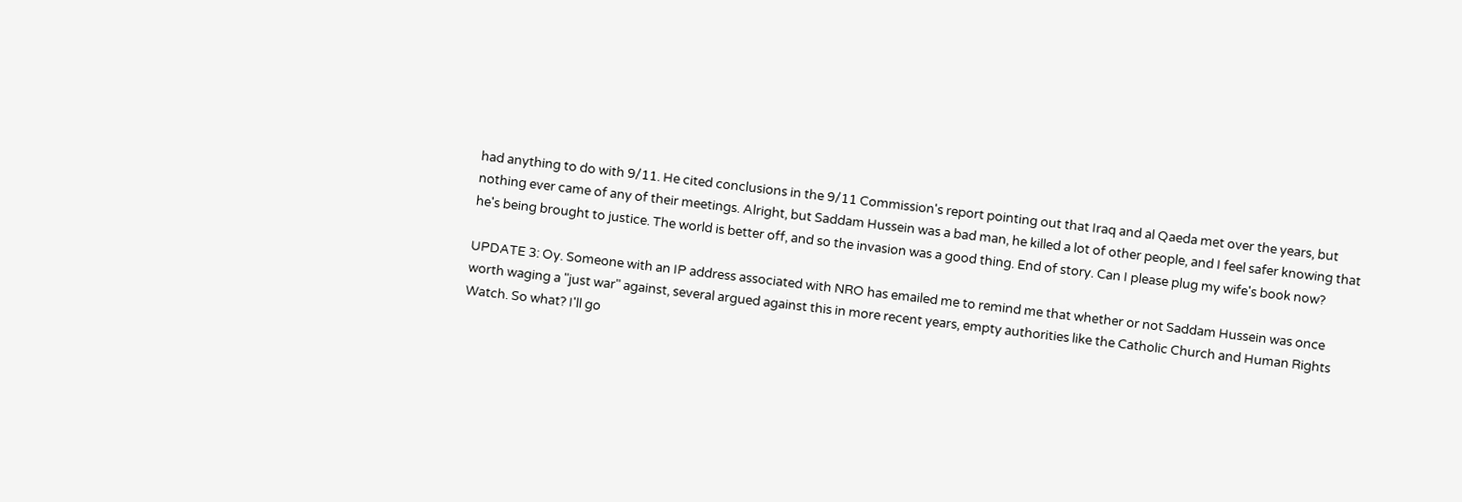had anything to do with 9/11. He cited conclusions in the 9/11 Commission's report pointing out that Iraq and al Qaeda met over the years, but nothing ever came of any of their meetings. Alright, but Saddam Hussein was a bad man, he killed a lot of other people, and I feel safer knowing that he's being brought to justice. The world is better off, and so the invasion was a good thing. End of story. Can I please plug my wife's book now?

UPDATE 3: Oy. Someone with an IP address associated with NRO has emailed me to remind me that whether or not Saddam Hussein was once worth waging a "just war" against, several argued against this in more recent years, empty authorities like the Catholic Church and Human Rights Watch. So what? I'll go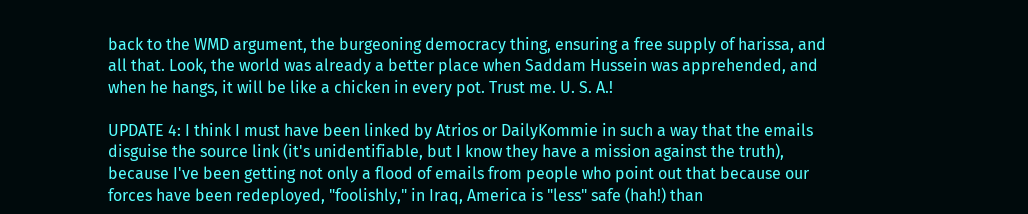back to the WMD argument, the burgeoning democracy thing, ensuring a free supply of harissa, and all that. Look, the world was already a better place when Saddam Hussein was apprehended, and when he hangs, it will be like a chicken in every pot. Trust me. U. S. A.!

UPDATE 4: I think I must have been linked by Atrios or DailyKommie in such a way that the emails disguise the source link (it's unidentifiable, but I know they have a mission against the truth), because I've been getting not only a flood of emails from people who point out that because our forces have been redeployed, "foolishly," in Iraq, America is "less" safe (hah!) than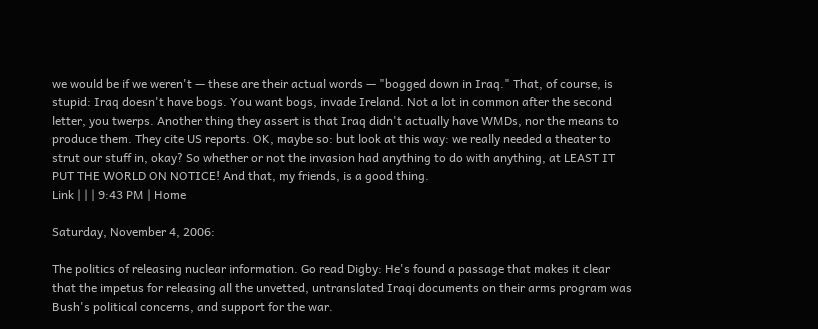we would be if we weren't — these are their actual words — "bogged down in Iraq." That, of course, is stupid: Iraq doesn't have bogs. You want bogs, invade Ireland. Not a lot in common after the second letter, you twerps. Another thing they assert is that Iraq didn't actually have WMDs, nor the means to produce them. They cite US reports. OK, maybe so: but look at this way: we really needed a theater to strut our stuff in, okay? So whether or not the invasion had anything to do with anything, at LEAST IT PUT THE WORLD ON NOTICE! And that, my friends, is a good thing.
Link | | | 9:43 PM | Home

Saturday, November 4, 2006:

The politics of releasing nuclear information. Go read Digby: He's found a passage that makes it clear that the impetus for releasing all the unvetted, untranslated Iraqi documents on their arms program was Bush's political concerns, and support for the war.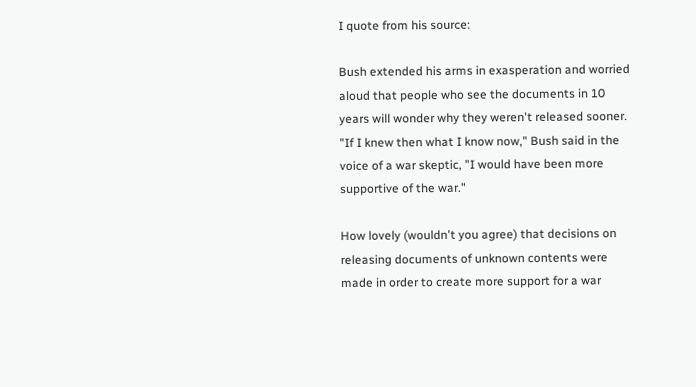I quote from his source:

Bush extended his arms in exasperation and worried aloud that people who see the documents in 10 years will wonder why they weren't released sooner. "If I knew then what I know now," Bush said in the voice of a war skeptic, "I would have been more supportive of the war."

How lovely (wouldn't you agree) that decisions on releasing documents of unknown contents were made in order to create more support for a war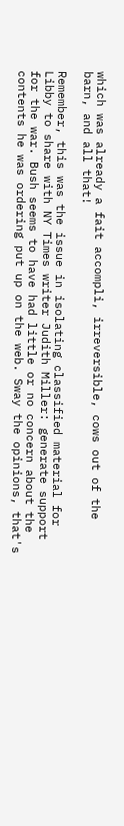which was already a fait accompli, irreversible, cows out of the barn, and all that!

Remember, this was the issue in isolating classified material for Libby to share with NY Times writer Judith Miller: generate support for the war. Bush seems to have had little or no concern about the contents he was ordering put up on the web. Sway the opinions, that's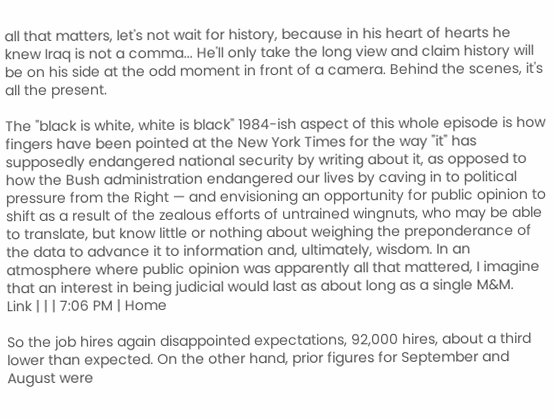all that matters, let's not wait for history, because in his heart of hearts he knew Iraq is not a comma... He'll only take the long view and claim history will be on his side at the odd moment in front of a camera. Behind the scenes, it's all the present.

The "black is white, white is black" 1984-ish aspect of this whole episode is how fingers have been pointed at the New York Times for the way "it" has supposedly endangered national security by writing about it, as opposed to how the Bush administration endangered our lives by caving in to political pressure from the Right — and envisioning an opportunity for public opinion to shift as a result of the zealous efforts of untrained wingnuts, who may be able to translate, but know little or nothing about weighing the preponderance of the data to advance it to information and, ultimately, wisdom. In an atmosphere where public opinion was apparently all that mattered, I imagine that an interest in being judicial would last as about long as a single M&M.
Link | | | 7:06 PM | Home

So the job hires again disappointed expectations, 92,000 hires, about a third lower than expected. On the other hand, prior figures for September and August were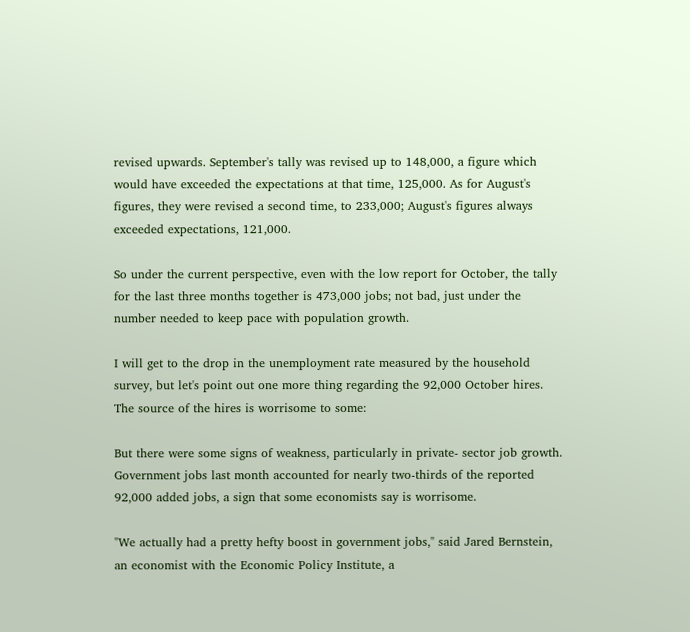revised upwards. September's tally was revised up to 148,000, a figure which would have exceeded the expectations at that time, 125,000. As for August's figures, they were revised a second time, to 233,000; August's figures always exceeded expectations, 121,000.

So under the current perspective, even with the low report for October, the tally for the last three months together is 473,000 jobs; not bad, just under the number needed to keep pace with population growth.

I will get to the drop in the unemployment rate measured by the household survey, but let's point out one more thing regarding the 92,000 October hires. The source of the hires is worrisome to some:

But there were some signs of weakness, particularly in private- sector job growth. Government jobs last month accounted for nearly two-thirds of the reported 92,000 added jobs, a sign that some economists say is worrisome.

"We actually had a pretty hefty boost in government jobs," said Jared Bernstein, an economist with the Economic Policy Institute, a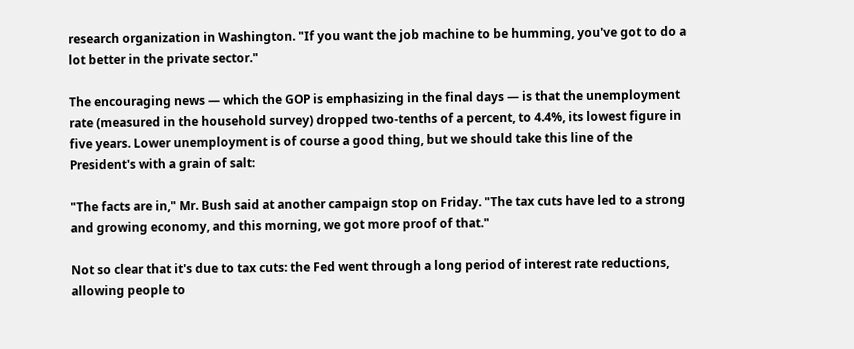research organization in Washington. "If you want the job machine to be humming, you've got to do a lot better in the private sector."

The encouraging news — which the GOP is emphasizing in the final days — is that the unemployment rate (measured in the household survey) dropped two-tenths of a percent, to 4.4%, its lowest figure in five years. Lower unemployment is of course a good thing, but we should take this line of the President's with a grain of salt:

"The facts are in," Mr. Bush said at another campaign stop on Friday. "The tax cuts have led to a strong and growing economy, and this morning, we got more proof of that."

Not so clear that it's due to tax cuts: the Fed went through a long period of interest rate reductions, allowing people to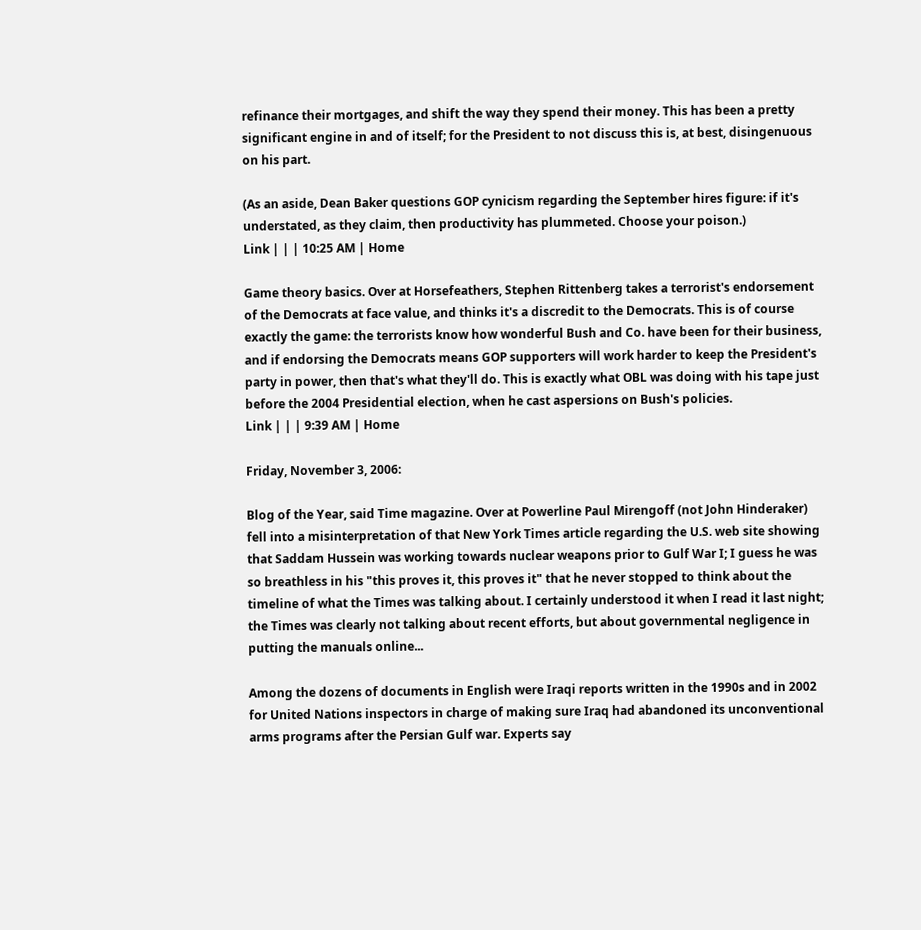refinance their mortgages, and shift the way they spend their money. This has been a pretty significant engine in and of itself; for the President to not discuss this is, at best, disingenuous on his part.

(As an aside, Dean Baker questions GOP cynicism regarding the September hires figure: if it's understated, as they claim, then productivity has plummeted. Choose your poison.)
Link | | | 10:25 AM | Home

Game theory basics. Over at Horsefeathers, Stephen Rittenberg takes a terrorist's endorsement of the Democrats at face value, and thinks it's a discredit to the Democrats. This is of course exactly the game: the terrorists know how wonderful Bush and Co. have been for their business, and if endorsing the Democrats means GOP supporters will work harder to keep the President's party in power, then that's what they'll do. This is exactly what OBL was doing with his tape just before the 2004 Presidential election, when he cast aspersions on Bush's policies.
Link | | | 9:39 AM | Home

Friday, November 3, 2006:

Blog of the Year, said Time magazine. Over at Powerline Paul Mirengoff (not John Hinderaker) fell into a misinterpretation of that New York Times article regarding the U.S. web site showing that Saddam Hussein was working towards nuclear weapons prior to Gulf War I; I guess he was so breathless in his "this proves it, this proves it" that he never stopped to think about the timeline of what the Times was talking about. I certainly understood it when I read it last night; the Times was clearly not talking about recent efforts, but about governmental negligence in putting the manuals online...

Among the dozens of documents in English were Iraqi reports written in the 1990s and in 2002 for United Nations inspectors in charge of making sure Iraq had abandoned its unconventional arms programs after the Persian Gulf war. Experts say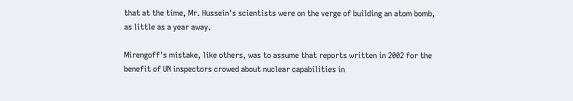that at the time, Mr. Hussein's scientists were on the verge of building an atom bomb, as little as a year away.

Mirengoff's mistake, like others, was to assume that reports written in 2002 for the benefit of UN inspectors crowed about nuclear capabilities in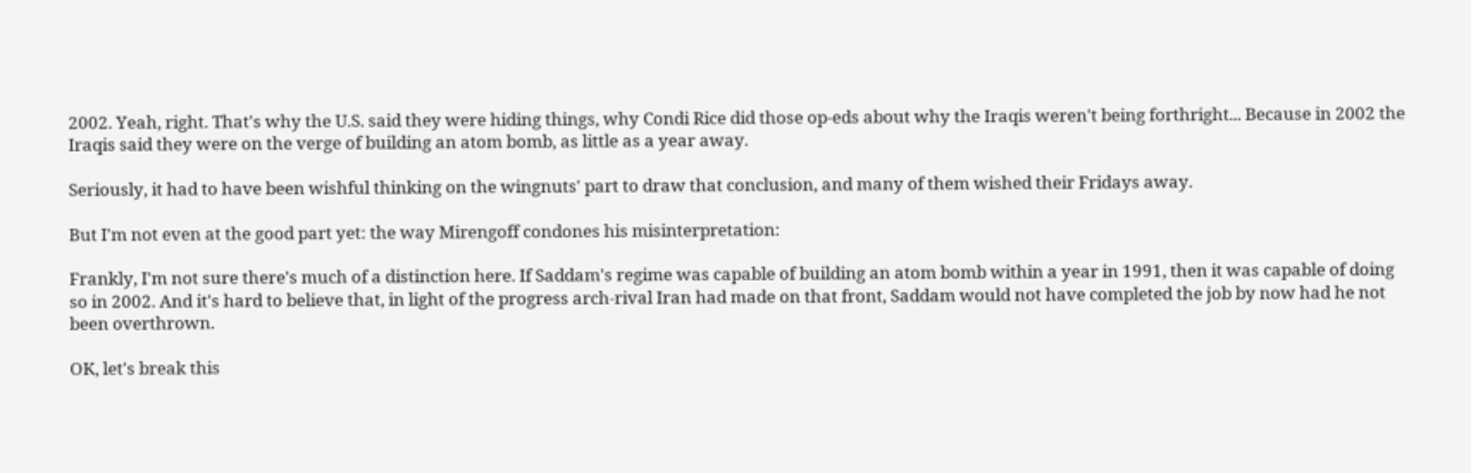2002. Yeah, right. That's why the U.S. said they were hiding things, why Condi Rice did those op-eds about why the Iraqis weren't being forthright... Because in 2002 the Iraqis said they were on the verge of building an atom bomb, as little as a year away.

Seriously, it had to have been wishful thinking on the wingnuts' part to draw that conclusion, and many of them wished their Fridays away.

But I'm not even at the good part yet: the way Mirengoff condones his misinterpretation:

Frankly, I'm not sure there's much of a distinction here. If Saddam's regime was capable of building an atom bomb within a year in 1991, then it was capable of doing so in 2002. And it's hard to believe that, in light of the progress arch-rival Iran had made on that front, Saddam would not have completed the job by now had he not been overthrown.

OK, let's break this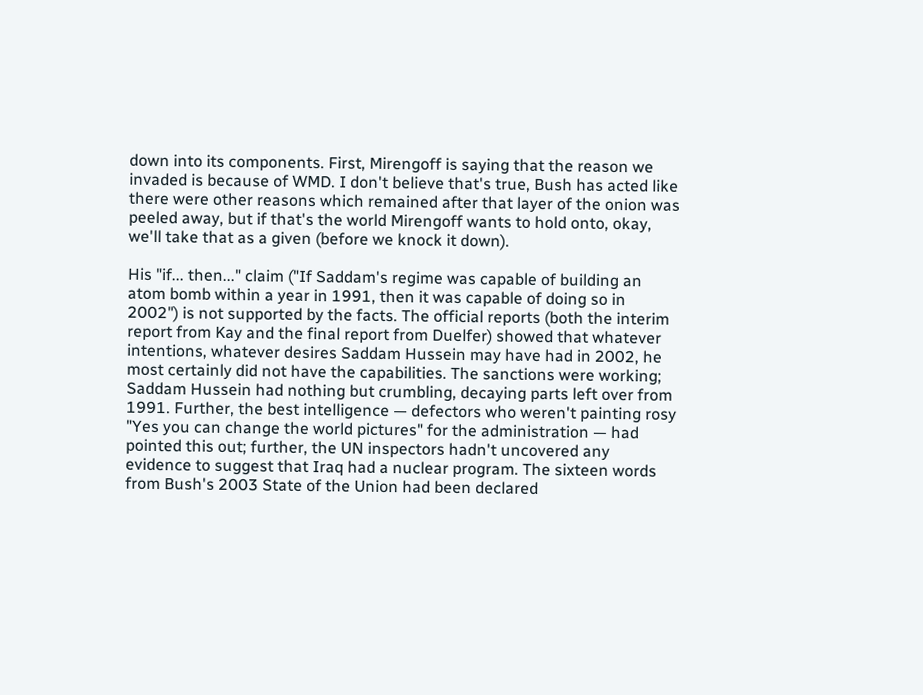down into its components. First, Mirengoff is saying that the reason we invaded is because of WMD. I don't believe that's true, Bush has acted like there were other reasons which remained after that layer of the onion was peeled away, but if that's the world Mirengoff wants to hold onto, okay, we'll take that as a given (before we knock it down).

His "if... then..." claim ("If Saddam's regime was capable of building an atom bomb within a year in 1991, then it was capable of doing so in 2002") is not supported by the facts. The official reports (both the interim report from Kay and the final report from Duelfer) showed that whatever intentions, whatever desires Saddam Hussein may have had in 2002, he most certainly did not have the capabilities. The sanctions were working; Saddam Hussein had nothing but crumbling, decaying parts left over from 1991. Further, the best intelligence — defectors who weren't painting rosy "Yes you can change the world pictures" for the administration — had pointed this out; further, the UN inspectors hadn't uncovered any evidence to suggest that Iraq had a nuclear program. The sixteen words from Bush's 2003 State of the Union had been declared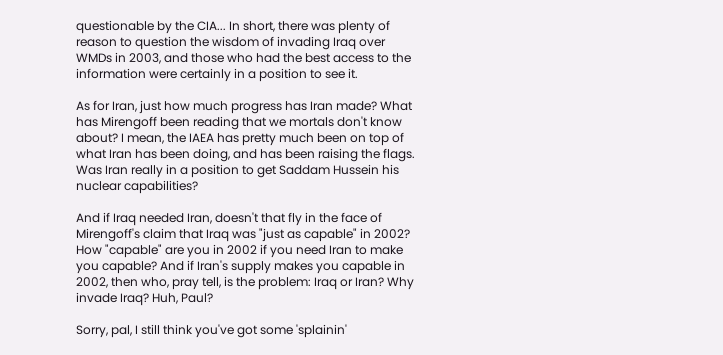questionable by the CIA... In short, there was plenty of reason to question the wisdom of invading Iraq over WMDs in 2003, and those who had the best access to the information were certainly in a position to see it.

As for Iran, just how much progress has Iran made? What has Mirengoff been reading that we mortals don't know about? I mean, the IAEA has pretty much been on top of what Iran has been doing, and has been raising the flags. Was Iran really in a position to get Saddam Hussein his nuclear capabilities?

And if Iraq needed Iran, doesn't that fly in the face of Mirengoff's claim that Iraq was "just as capable" in 2002? How "capable" are you in 2002 if you need Iran to make you capable? And if Iran's supply makes you capable in 2002, then who, pray tell, is the problem: Iraq or Iran? Why invade Iraq? Huh, Paul?

Sorry, pal, I still think you've got some 'splainin'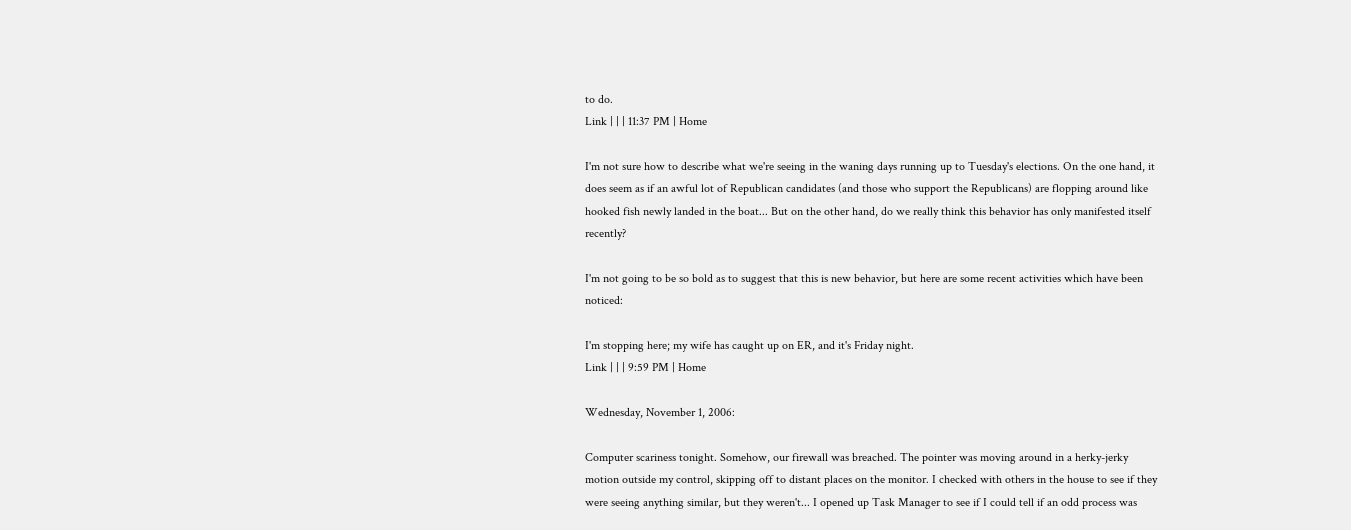to do.
Link | | | 11:37 PM | Home

I'm not sure how to describe what we're seeing in the waning days running up to Tuesday's elections. On the one hand, it does seem as if an awful lot of Republican candidates (and those who support the Republicans) are flopping around like hooked fish newly landed in the boat... But on the other hand, do we really think this behavior has only manifested itself recently?

I'm not going to be so bold as to suggest that this is new behavior, but here are some recent activities which have been noticed:

I'm stopping here; my wife has caught up on ER, and it's Friday night.
Link | | | 9:59 PM | Home

Wednesday, November 1, 2006:

Computer scariness tonight. Somehow, our firewall was breached. The pointer was moving around in a herky-jerky motion outside my control, skipping off to distant places on the monitor. I checked with others in the house to see if they were seeing anything similar, but they weren't... I opened up Task Manager to see if I could tell if an odd process was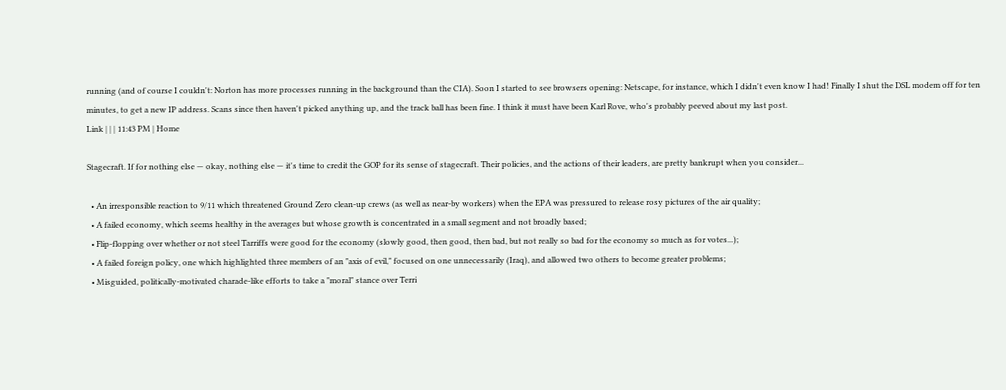running (and of course I couldn't: Norton has more processes running in the background than the CIA). Soon I started to see browsers opening: Netscape, for instance, which I didn't even know I had! Finally I shut the DSL modem off for ten minutes, to get a new IP address. Scans since then haven't picked anything up, and the track ball has been fine. I think it must have been Karl Rove, who's probably peeved about my last post.
Link | | | 11:43 PM | Home

Stagecraft. If for nothing else — okay, nothing else — it's time to credit the GOP for its sense of stagecraft. Their policies, and the actions of their leaders, are pretty bankrupt when you consider...

  • An irresponsible reaction to 9/11 which threatened Ground Zero clean-up crews (as well as near-by workers) when the EPA was pressured to release rosy pictures of the air quality;
  • A failed economy, which seems healthy in the averages but whose growth is concentrated in a small segment and not broadly based;
  • Flip-flopping over whether or not steel Tarriffs were good for the economy (slowly good, then good, then bad, but not really so bad for the economy so much as for votes...);
  • A failed foreign policy, one which highlighted three members of an "axis of evil," focused on one unnecessarily (Iraq), and allowed two others to become greater problems;
  • Misguided, politically-motivated charade-like efforts to take a "moral" stance over Terri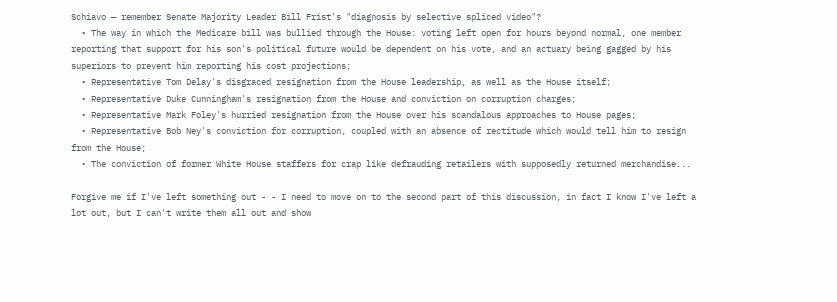Schiavo — remember Senate Majority Leader Bill Frist's "diagnosis by selective spliced video"?
  • The way in which the Medicare bill was bullied through the House: voting left open for hours beyond normal, one member reporting that support for his son's political future would be dependent on his vote, and an actuary being gagged by his superiors to prevent him reporting his cost projections;
  • Representative Tom Delay's disgraced resignation from the House leadership, as well as the House itself;
  • Representative Duke Cunningham's resignation from the House and conviction on corruption charges;
  • Representative Mark Foley's hurried resignation from the House over his scandalous approaches to House pages;
  • Representative Bob Ney's conviction for corruption, coupled with an absence of rectitude which would tell him to resign from the House;
  • The conviction of former White House staffers for crap like defrauding retailers with supposedly returned merchandise...

Forgive me if I've left something out - - I need to move on to the second part of this discussion, in fact I know I've left a lot out, but I can't write them all out and show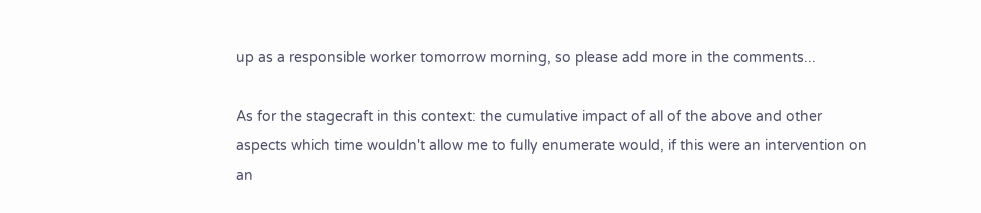up as a responsible worker tomorrow morning, so please add more in the comments...

As for the stagecraft in this context: the cumulative impact of all of the above and other aspects which time wouldn't allow me to fully enumerate would, if this were an intervention on an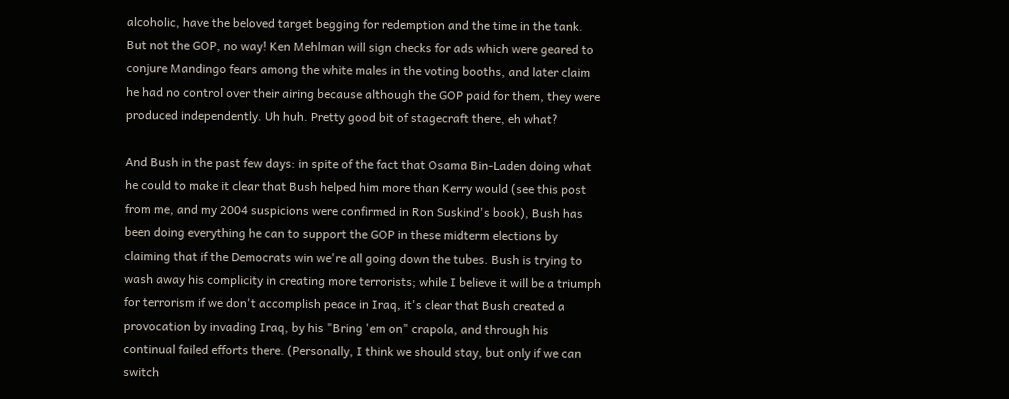alcoholic, have the beloved target begging for redemption and the time in the tank. But not the GOP, no way! Ken Mehlman will sign checks for ads which were geared to conjure Mandingo fears among the white males in the voting booths, and later claim he had no control over their airing because although the GOP paid for them, they were produced independently. Uh huh. Pretty good bit of stagecraft there, eh what?

And Bush in the past few days: in spite of the fact that Osama Bin-Laden doing what he could to make it clear that Bush helped him more than Kerry would (see this post from me, and my 2004 suspicions were confirmed in Ron Suskind's book), Bush has been doing everything he can to support the GOP in these midterm elections by claiming that if the Democrats win we're all going down the tubes. Bush is trying to wash away his complicity in creating more terrorists; while I believe it will be a triumph for terrorism if we don't accomplish peace in Iraq, it's clear that Bush created a provocation by invading Iraq, by his "Bring 'em on" crapola, and through his continual failed efforts there. (Personally, I think we should stay, but only if we can switch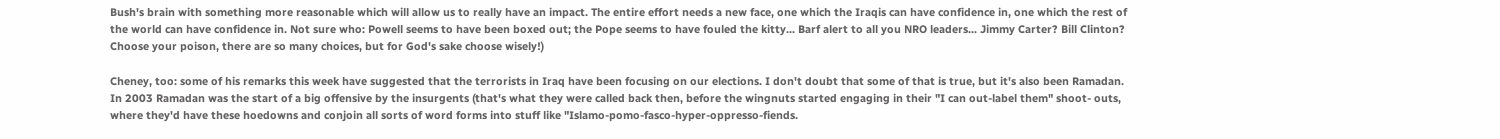Bush's brain with something more reasonable which will allow us to really have an impact. The entire effort needs a new face, one which the Iraqis can have confidence in, one which the rest of the world can have confidence in. Not sure who: Powell seems to have been boxed out; the Pope seems to have fouled the kitty... Barf alert to all you NRO leaders... Jimmy Carter? Bill Clinton? Choose your poison, there are so many choices, but for God's sake choose wisely!)

Cheney, too: some of his remarks this week have suggested that the terrorists in Iraq have been focusing on our elections. I don't doubt that some of that is true, but it's also been Ramadan. In 2003 Ramadan was the start of a big offensive by the insurgents (that's what they were called back then, before the wingnuts started engaging in their "I can out-label them" shoot- outs, where they'd have these hoedowns and conjoin all sorts of word forms into stuff like "Islamo-pomo-fasco-hyper-oppresso-fiends.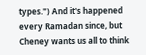types.") And it's happened every Ramadan since, but Cheney wants us all to think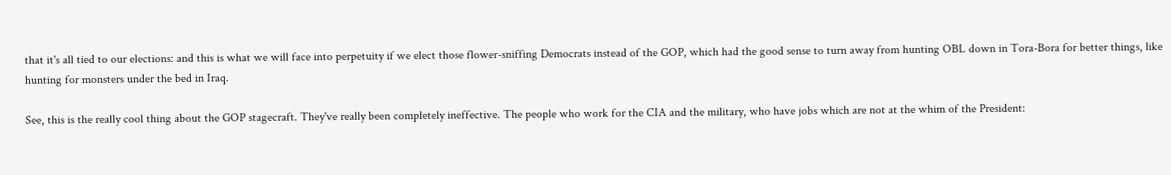that it's all tied to our elections: and this is what we will face into perpetuity if we elect those flower-sniffing Democrats instead of the GOP, which had the good sense to turn away from hunting OBL down in Tora-Bora for better things, like hunting for monsters under the bed in Iraq.

See, this is the really cool thing about the GOP stagecraft. They've really been completely ineffective. The people who work for the CIA and the military, who have jobs which are not at the whim of the President: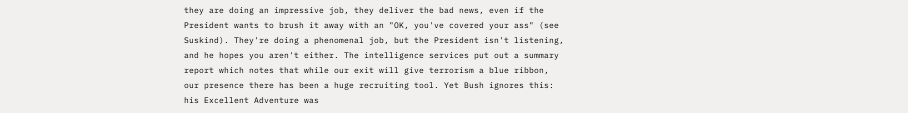they are doing an impressive job, they deliver the bad news, even if the President wants to brush it away with an "OK, you've covered your ass" (see Suskind). They're doing a phenomenal job, but the President isn't listening, and he hopes you aren't either. The intelligence services put out a summary report which notes that while our exit will give terrorism a blue ribbon, our presence there has been a huge recruiting tool. Yet Bush ignores this: his Excellent Adventure was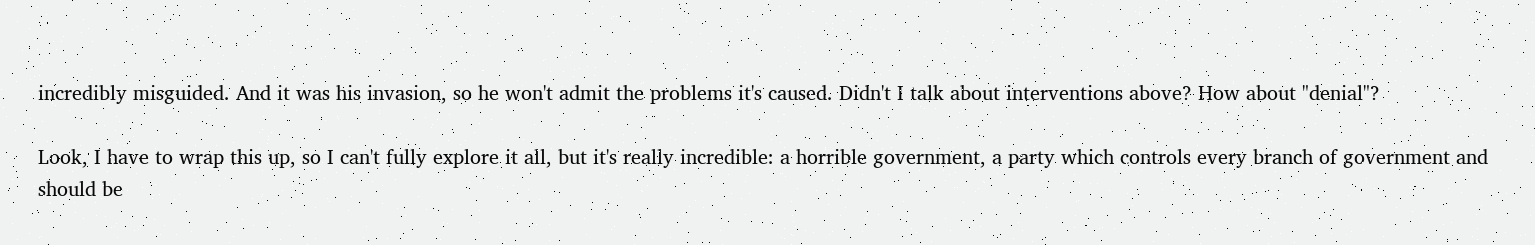incredibly misguided. And it was his invasion, so he won't admit the problems it's caused. Didn't I talk about interventions above? How about "denial"?

Look, I have to wrap this up, so I can't fully explore it all, but it's really incredible: a horrible government, a party which controls every branch of government and should be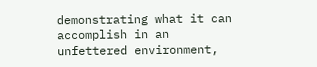demonstrating what it can accomplish in an unfettered environment,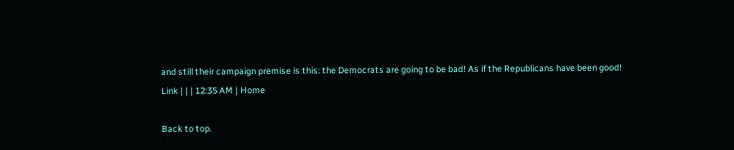and still their campaign premise is this: the Democrats are going to be bad! As if the Republicans have been good!
Link | | | 12:35 AM | Home

Back to top.